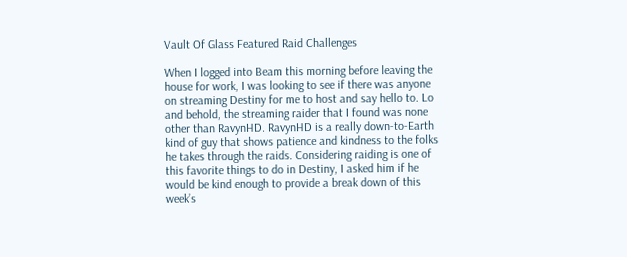Vault Of Glass Featured Raid Challenges

When I logged into Beam this morning before leaving the house for work, I was looking to see if there was anyone on streaming Destiny for me to host and say hello to. Lo and behold, the streaming raider that I found was none other than RavynHD. RavynHD is a really down-to-Earth kind of guy that shows patience and kindness to the folks he takes through the raids. Considering raiding is one of this favorite things to do in Destiny, I asked him if he would be kind enough to provide a break down of this week’s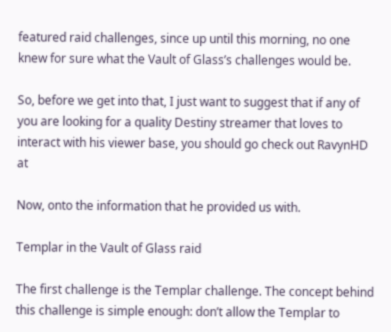featured raid challenges, since up until this morning, no one knew for sure what the Vault of Glass’s challenges would be.

So, before we get into that, I just want to suggest that if any of you are looking for a quality Destiny streamer that loves to interact with his viewer base, you should go check out RavynHD at

Now, onto the information that he provided us with.

Templar in the Vault of Glass raid

The first challenge is the Templar challenge. The concept behind this challenge is simple enough: don’t allow the Templar to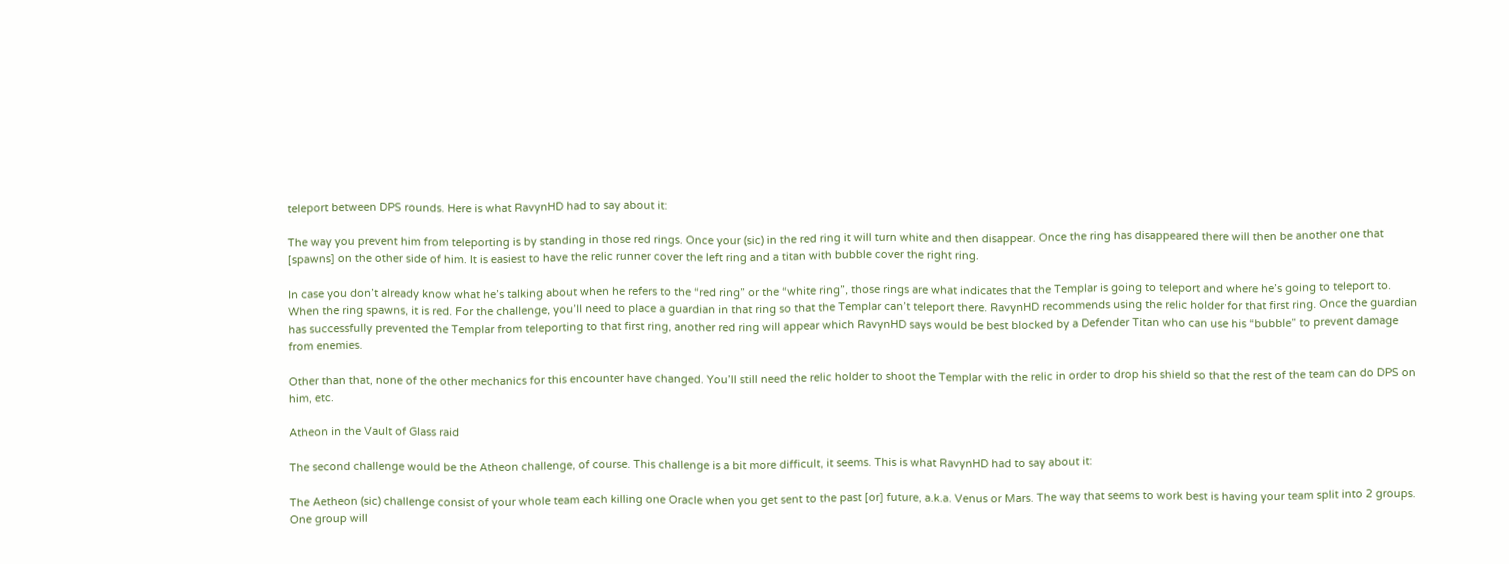teleport between DPS rounds. Here is what RavynHD had to say about it:

The way you prevent him from teleporting is by standing in those red rings. Once your (sic) in the red ring it will turn white and then disappear. Once the ring has disappeared there will then be another one that [spawns] on the other side of him. It is easiest to have the relic runner cover the left ring and a titan with bubble cover the right ring.

In case you don’t already know what he’s talking about when he refers to the “red ring” or the “white ring”, those rings are what indicates that the Templar is going to teleport and where he’s going to teleport to. When the ring spawns, it is red. For the challenge, you’ll need to place a guardian in that ring so that the Templar can’t teleport there. RavynHD recommends using the relic holder for that first ring. Once the guardian has successfully prevented the Templar from teleporting to that first ring, another red ring will appear which RavynHD says would be best blocked by a Defender Titan who can use his “bubble” to prevent damage from enemies.

Other than that, none of the other mechanics for this encounter have changed. You’ll still need the relic holder to shoot the Templar with the relic in order to drop his shield so that the rest of the team can do DPS on him, etc.

Atheon in the Vault of Glass raid

The second challenge would be the Atheon challenge, of course. This challenge is a bit more difficult, it seems. This is what RavynHD had to say about it:

The Aetheon (sic) challenge consist of your whole team each killing one Oracle when you get sent to the past [or] future, a.k.a. Venus or Mars. The way that seems to work best is having your team split into 2 groups. One group will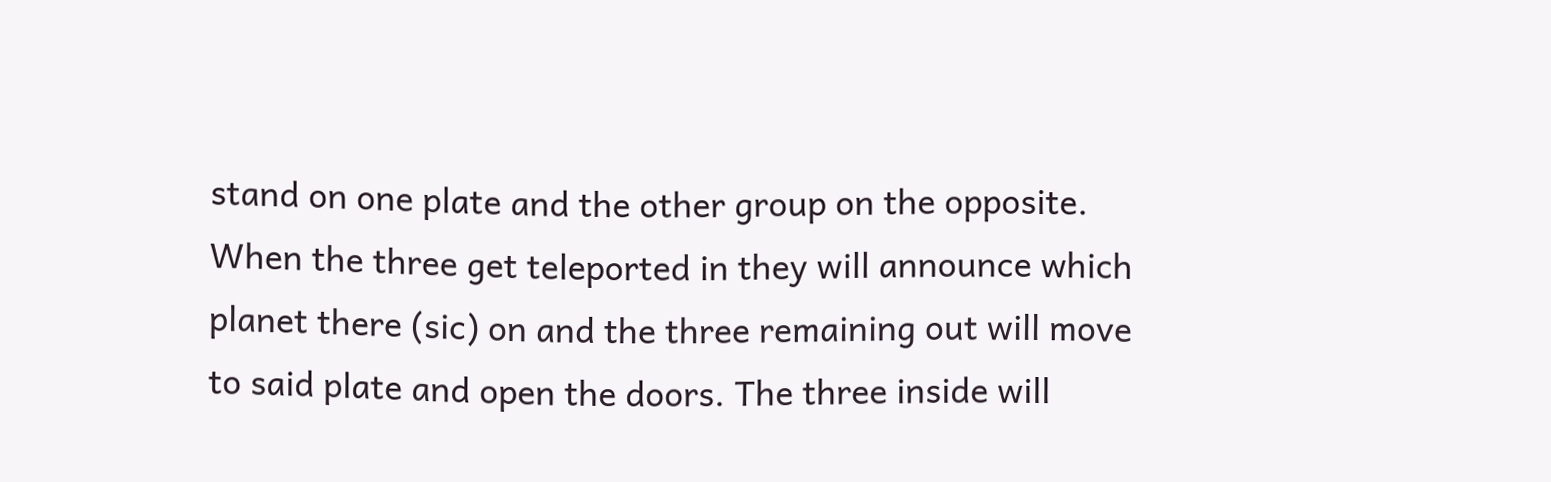stand on one plate and the other group on the opposite. When the three get teleported in they will announce which planet there (sic) on and the three remaining out will move to said plate and open the doors. The three inside will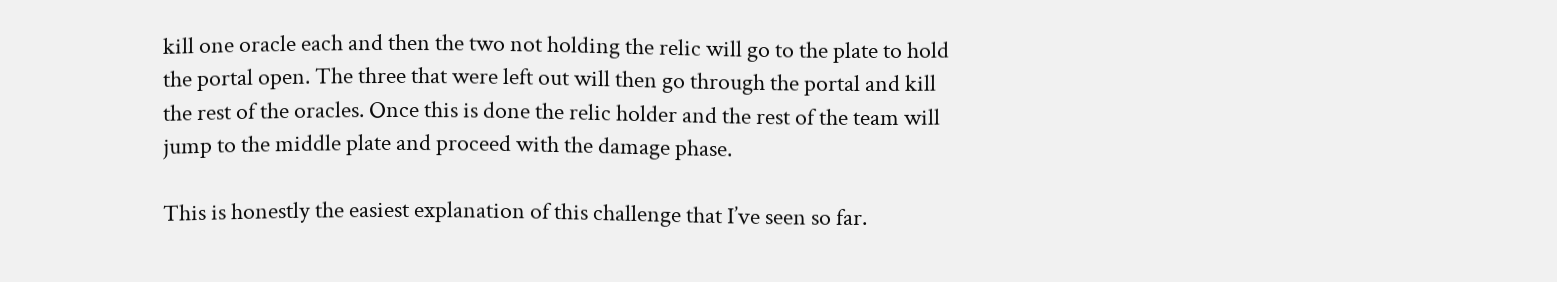kill one oracle each and then the two not holding the relic will go to the plate to hold the portal open. The three that were left out will then go through the portal and kill the rest of the oracles. Once this is done the relic holder and the rest of the team will jump to the middle plate and proceed with the damage phase.

This is honestly the easiest explanation of this challenge that I’ve seen so far.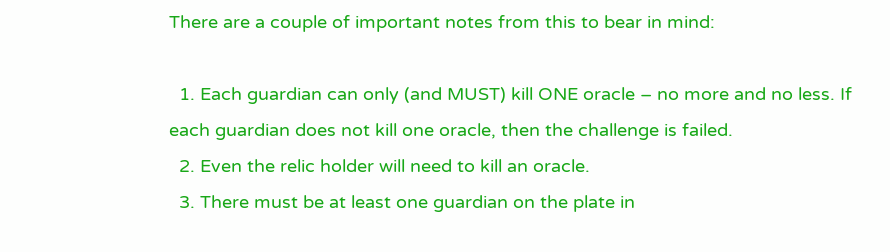There are a couple of important notes from this to bear in mind:

  1. Each guardian can only (and MUST) kill ONE oracle – no more and no less. If each guardian does not kill one oracle, then the challenge is failed.
  2. Even the relic holder will need to kill an oracle.
  3. There must be at least one guardian on the plate in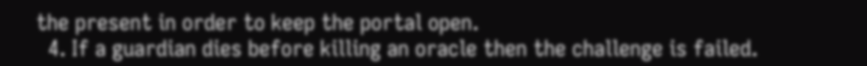the present in order to keep the portal open.
  4. If a guardian dies before killing an oracle then the challenge is failed.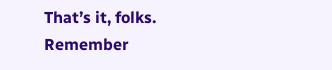That’s it, folks. Remember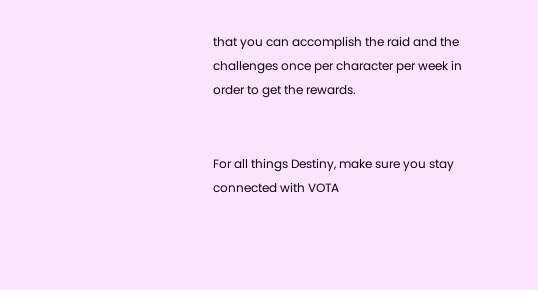that you can accomplish the raid and the challenges once per character per week in order to get the rewards.


For all things Destiny, make sure you stay connected with VOTA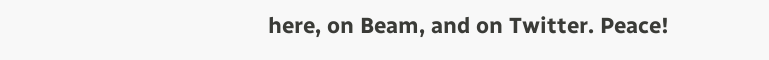here, on Beam, and on Twitter. Peace!